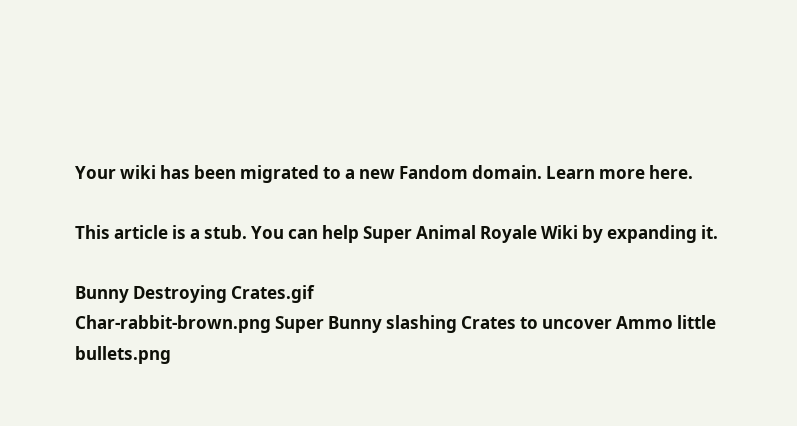Your wiki has been migrated to a new Fandom domain. Learn more here.

This article is a stub. You can help Super Animal Royale Wiki by expanding it.

Bunny Destroying Crates.gif
Char-rabbit-brown.png Super Bunny slashing Crates to uncover Ammo little bullets.png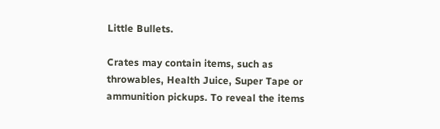Little Bullets.

Crates may contain items, such as throwables, Health Juice, Super Tape or ammunition pickups. To reveal the items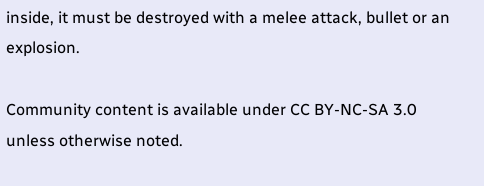inside, it must be destroyed with a melee attack, bullet or an explosion.

Community content is available under CC BY-NC-SA 3.0 unless otherwise noted.